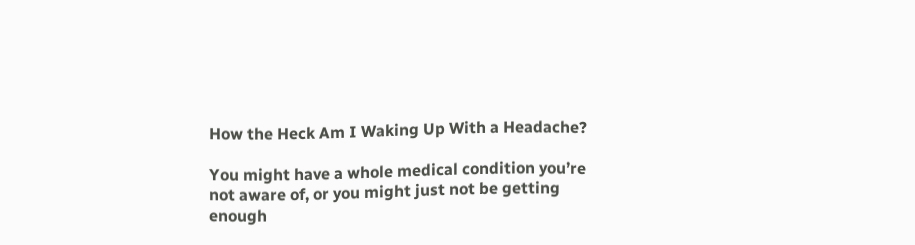How the Heck Am I Waking Up With a Headache?

You might have a whole medical condition you’re not aware of, or you might just not be getting enough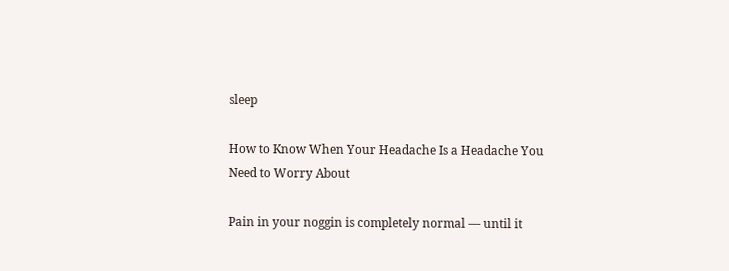sleep

How to Know When Your Headache Is a Headache You Need to Worry About

Pain in your noggin is completely normal — until it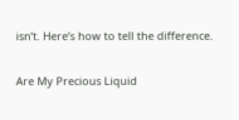isn’t. Here’s how to tell the difference.

Are My Precious Liquid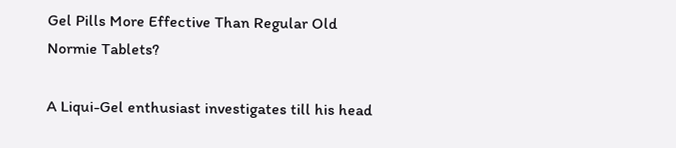Gel Pills More Effective Than Regular Old Normie Tablets?

A Liqui-Gel enthusiast investigates till his head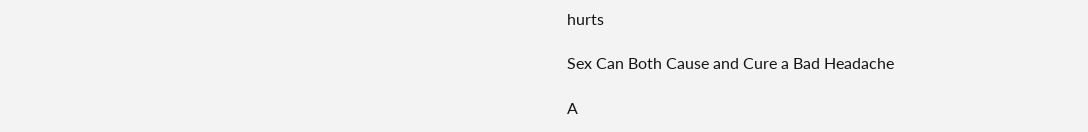hurts

Sex Can Both Cause and Cure a Bad Headache

A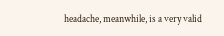headache, meanwhile, is a very valid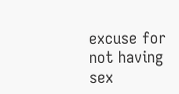excuse for not having sex